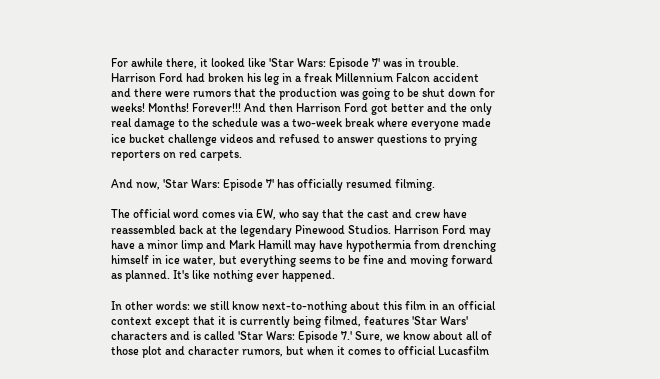For awhile there, it looked like 'Star Wars: Episode 7' was in trouble. Harrison Ford had broken his leg in a freak Millennium Falcon accident and there were rumors that the production was going to be shut down for weeks! Months! Forever!!! And then Harrison Ford got better and the only real damage to the schedule was a two-week break where everyone made ice bucket challenge videos and refused to answer questions to prying reporters on red carpets.

And now, 'Star Wars: Episode 7' has officially resumed filming.

The official word comes via EW, who say that the cast and crew have reassembled back at the legendary Pinewood Studios. Harrison Ford may have a minor limp and Mark Hamill may have hypothermia from drenching himself in ice water, but everything seems to be fine and moving forward as planned. It's like nothing ever happened.

In other words: we still know next-to-nothing about this film in an official context except that it is currently being filmed, features 'Star Wars' characters and is called 'Star Wars: Episode 7.' Sure, we know about all of those plot and character rumors, but when it comes to official Lucasfilm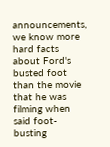announcements, we know more hard facts about Ford's busted foot than the movie that he was filming when said foot-busting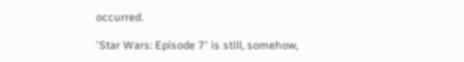occurred.

'Star Wars: Episode 7' is still, somehow,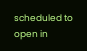scheduled to open in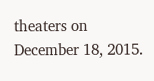theaters on December 18, 2015.